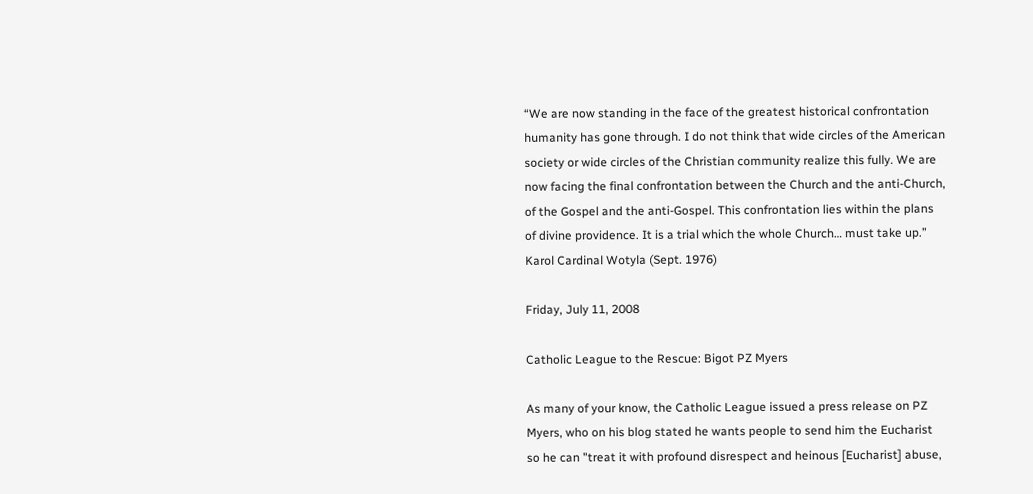“We are now standing in the face of the greatest historical confrontation humanity has gone through. I do not think that wide circles of the American society or wide circles of the Christian community realize this fully. We are now facing the final confrontation between the Church and the anti-Church, of the Gospel and the anti-Gospel. This confrontation lies within the plans of divine providence. It is a trial which the whole Church… must take up.” Karol Cardinal Wotyla (Sept. 1976)

Friday, July 11, 2008

Catholic League to the Rescue: Bigot PZ Myers

As many of your know, the Catholic League issued a press release on PZ Myers, who on his blog stated he wants people to send him the Eucharist so he can "treat it with profound disrespect and heinous [Eucharist] abuse,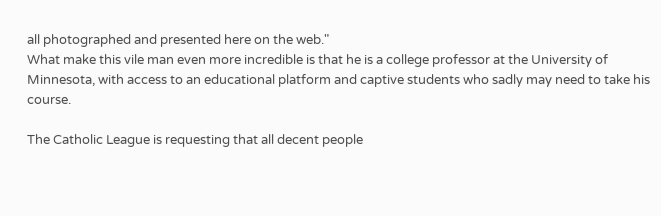all photographed and presented here on the web."
What make this vile man even more incredible is that he is a college professor at the University of Minnesota, with access to an educational platform and captive students who sadly may need to take his course.

The Catholic League is requesting that all decent people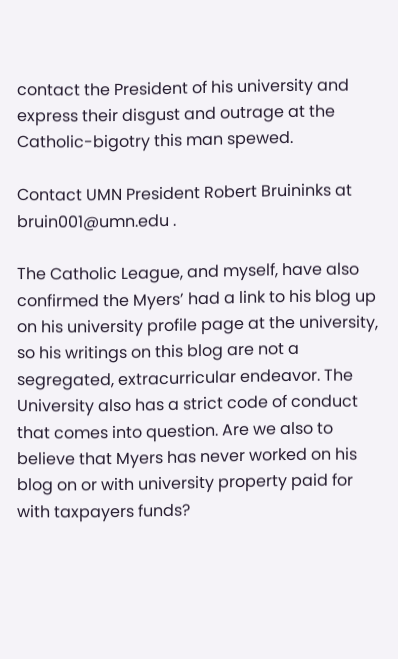contact the President of his university and express their disgust and outrage at the Catholic-bigotry this man spewed.

Contact UMN President Robert Bruininks at bruin001@umn.edu .

The Catholic League, and myself, have also confirmed the Myers’ had a link to his blog up on his university profile page at the university, so his writings on this blog are not a segregated, extracurricular endeavor. The University also has a strict code of conduct that comes into question. Are we also to believe that Myers has never worked on his blog on or with university property paid for with taxpayers funds?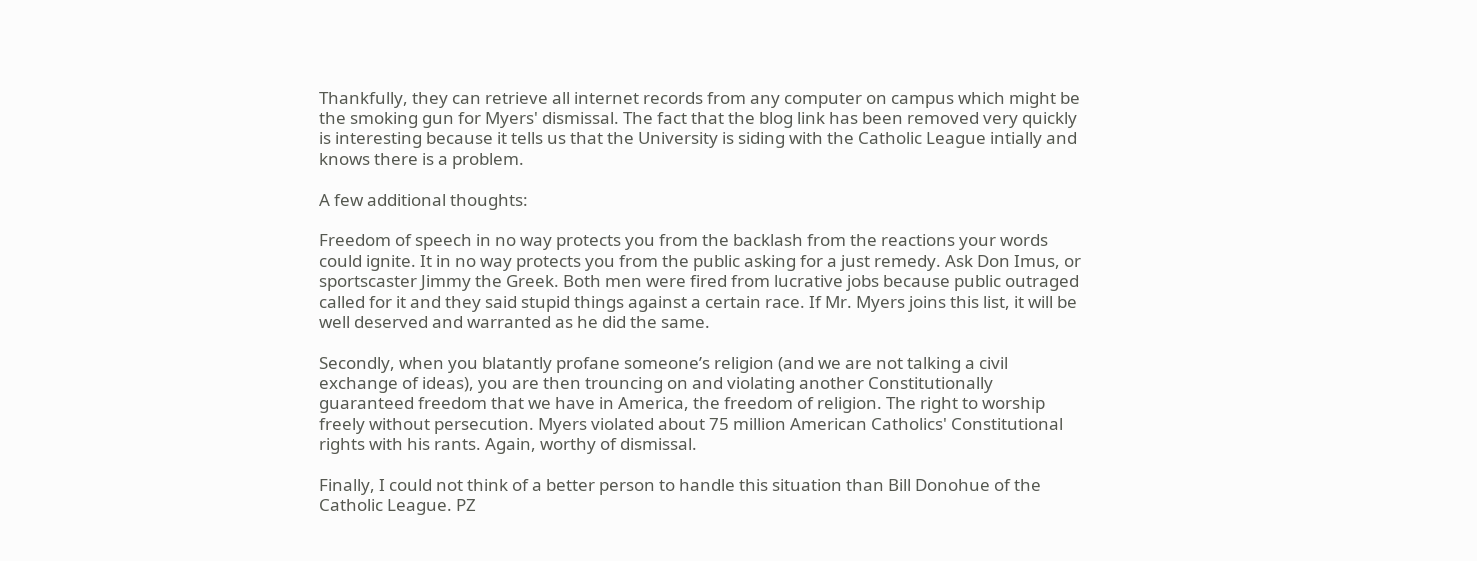Thankfully, they can retrieve all internet records from any computer on campus which might be the smoking gun for Myers' dismissal. The fact that the blog link has been removed very quickly is interesting because it tells us that the University is siding with the Catholic League intially and knows there is a problem.

A few additional thoughts:

Freedom of speech in no way protects you from the backlash from the reactions your words could ignite. It in no way protects you from the public asking for a just remedy. Ask Don Imus, or sportscaster Jimmy the Greek. Both men were fired from lucrative jobs because public outraged called for it and they said stupid things against a certain race. If Mr. Myers joins this list, it will be well deserved and warranted as he did the same.

Secondly, when you blatantly profane someone’s religion (and we are not talking a civil exchange of ideas), you are then trouncing on and violating another Constitutionally guaranteed freedom that we have in America, the freedom of religion. The right to worship freely without persecution. Myers violated about 75 million American Catholics' Constitutional rights with his rants. Again, worthy of dismissal.

Finally, I could not think of a better person to handle this situation than Bill Donohue of the Catholic League. PZ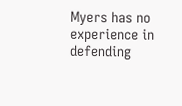Myers has no experience in defending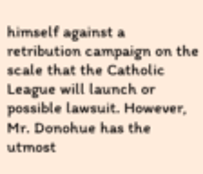himself against a retribution campaign on the scale that the Catholic League will launch or possible lawsuit. However, Mr. Donohue has the utmost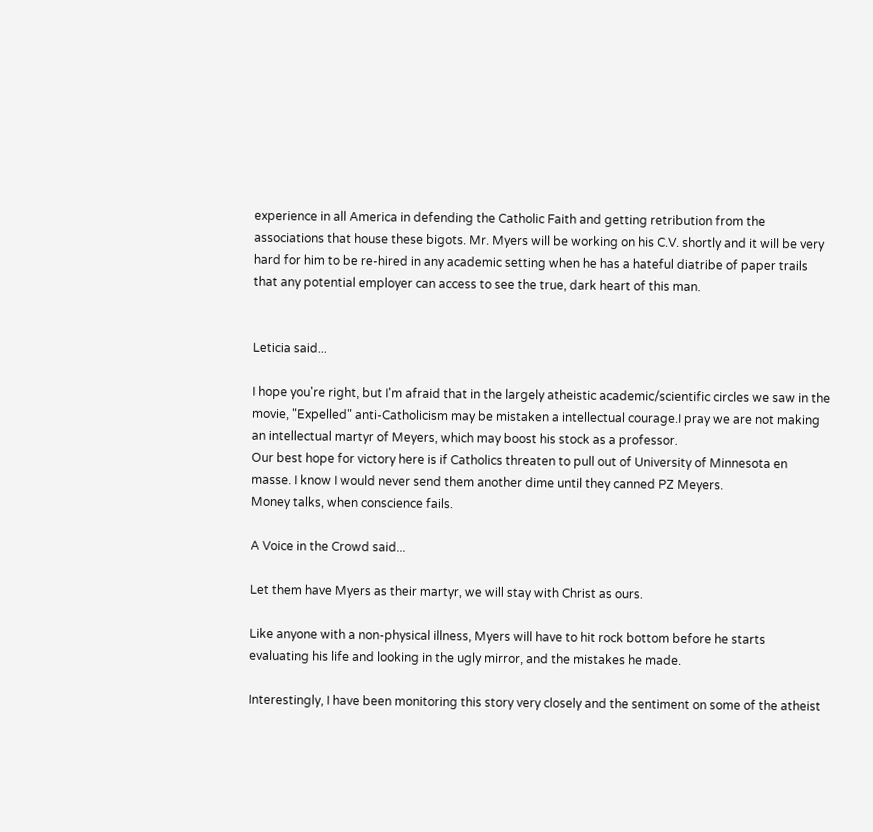experience in all America in defending the Catholic Faith and getting retribution from the associations that house these bigots. Mr. Myers will be working on his C.V. shortly and it will be very hard for him to be re-hired in any academic setting when he has a hateful diatribe of paper trails that any potential employer can access to see the true, dark heart of this man.


Leticia said...

I hope you're right, but I'm afraid that in the largely atheistic academic/scientific circles we saw in the movie, "Expelled" anti-Catholicism may be mistaken a intellectual courage.I pray we are not making an intellectual martyr of Meyers, which may boost his stock as a professor.
Our best hope for victory here is if Catholics threaten to pull out of University of Minnesota en masse. I know I would never send them another dime until they canned PZ Meyers.
Money talks, when conscience fails.

A Voice in the Crowd said...

Let them have Myers as their martyr, we will stay with Christ as ours.

Like anyone with a non-physical illness, Myers will have to hit rock bottom before he starts evaluating his life and looking in the ugly mirror, and the mistakes he made.

Interestingly, I have been monitoring this story very closely and the sentiment on some of the atheist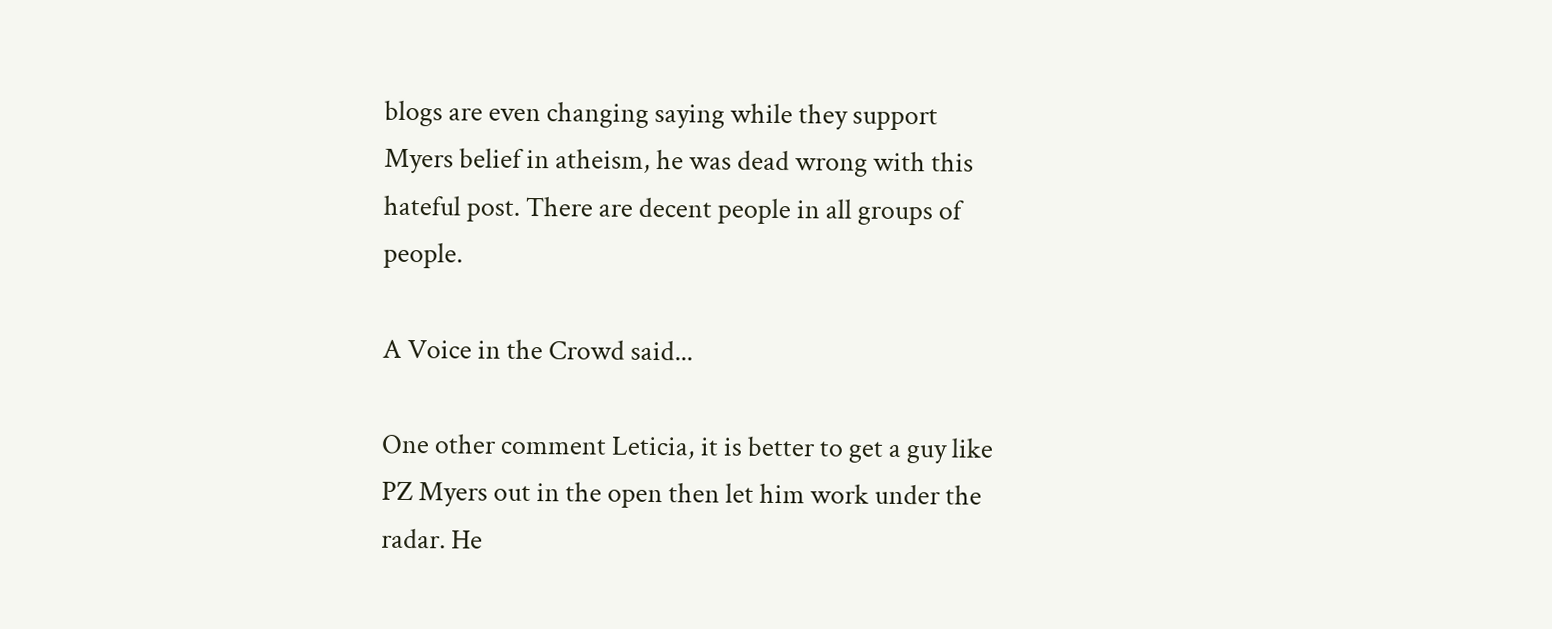blogs are even changing saying while they support Myers belief in atheism, he was dead wrong with this hateful post. There are decent people in all groups of people.

A Voice in the Crowd said...

One other comment Leticia, it is better to get a guy like PZ Myers out in the open then let him work under the radar. He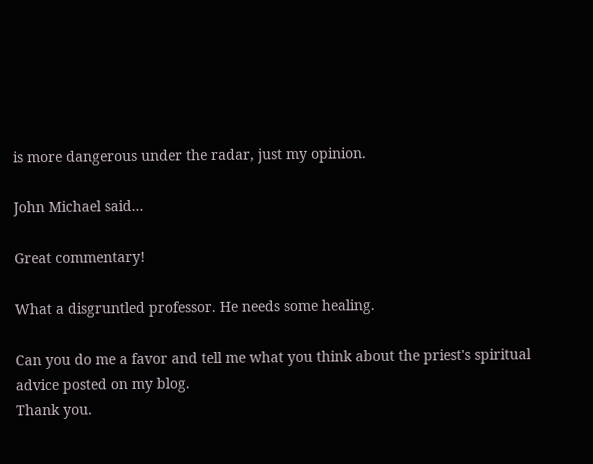is more dangerous under the radar, just my opinion.

John Michael said...

Great commentary!

What a disgruntled professor. He needs some healing.

Can you do me a favor and tell me what you think about the priest's spiritual advice posted on my blog.
Thank you.